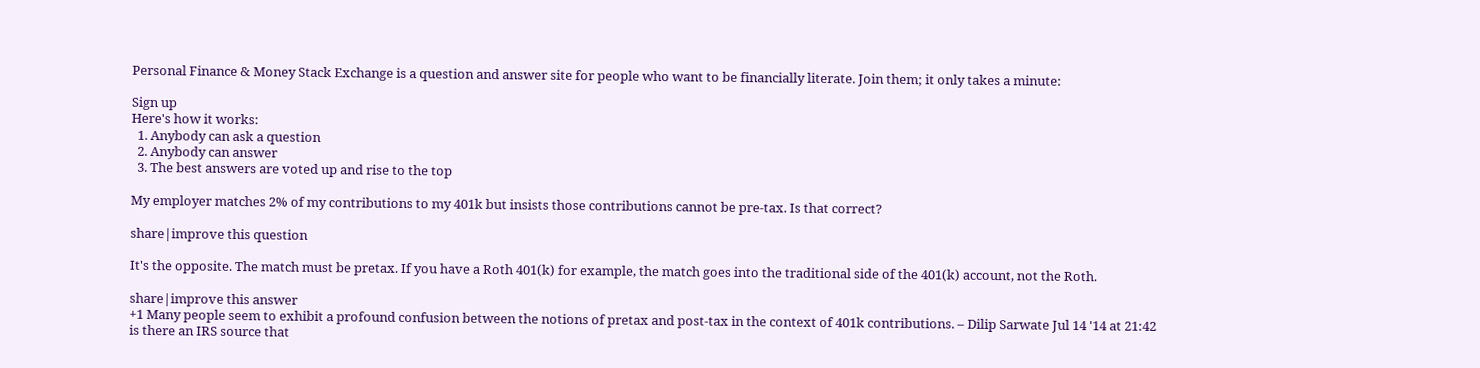Personal Finance & Money Stack Exchange is a question and answer site for people who want to be financially literate. Join them; it only takes a minute:

Sign up
Here's how it works:
  1. Anybody can ask a question
  2. Anybody can answer
  3. The best answers are voted up and rise to the top

My employer matches 2% of my contributions to my 401k but insists those contributions cannot be pre-tax. Is that correct?

share|improve this question

It's the opposite. The match must be pretax. If you have a Roth 401(k) for example, the match goes into the traditional side of the 401(k) account, not the Roth.

share|improve this answer
+1 Many people seem to exhibit a profound confusion between the notions of pretax and post-tax in the context of 401k contributions. – Dilip Sarwate Jul 14 '14 at 21:42
is there an IRS source that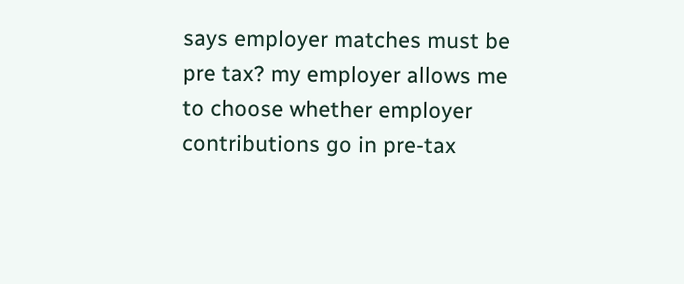says employer matches must be pre tax? my employer allows me to choose whether employer contributions go in pre-tax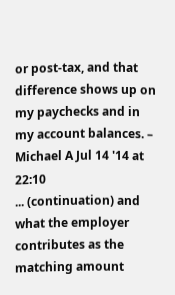or post-tax, and that difference shows up on my paychecks and in my account balances. – Michael A Jul 14 '14 at 22:10
... (continuation) and what the employer contributes as the matching amount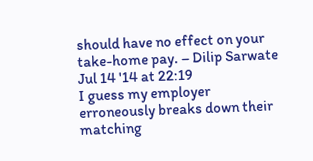should have no effect on your take-home pay. – Dilip Sarwate Jul 14 '14 at 22:19
I guess my employer erroneously breaks down their matching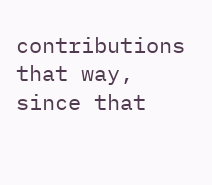contributions that way, since that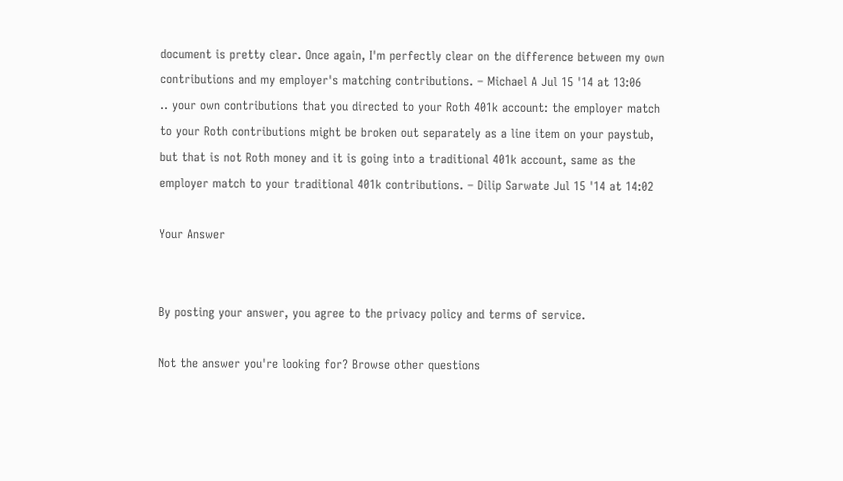document is pretty clear. Once again, I'm perfectly clear on the difference between my own contributions and my employer's matching contributions. – Michael A Jul 15 '14 at 13:06
.. your own contributions that you directed to your Roth 401k account: the employer match to your Roth contributions might be broken out separately as a line item on your paystub, but that is not Roth money and it is going into a traditional 401k account, same as the employer match to your traditional 401k contributions. – Dilip Sarwate Jul 15 '14 at 14:02

Your Answer


By posting your answer, you agree to the privacy policy and terms of service.

Not the answer you're looking for? Browse other questions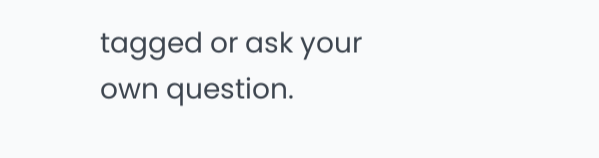tagged or ask your own question.